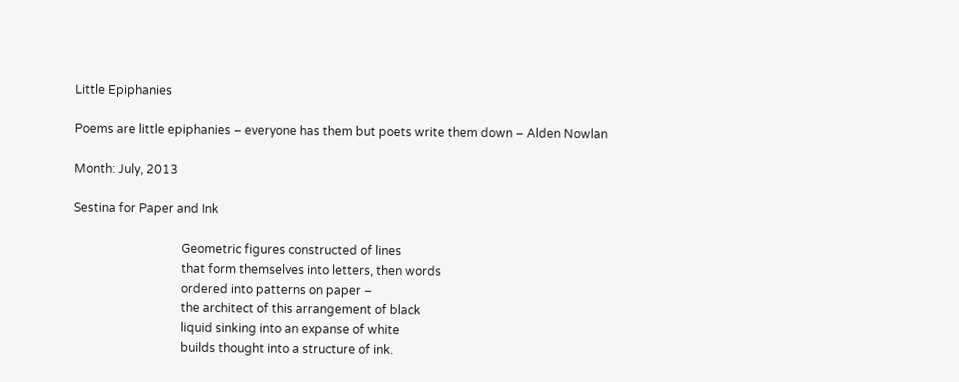Little Epiphanies

Poems are little epiphanies – everyone has them but poets write them down – Alden Nowlan

Month: July, 2013

Sestina for Paper and Ink

                                    Geometric figures constructed of lines
                                    that form themselves into letters, then words
                                    ordered into patterns on paper –
                                    the architect of this arrangement of black
                                    liquid sinking into an expanse of white
                                    builds thought into a structure of ink.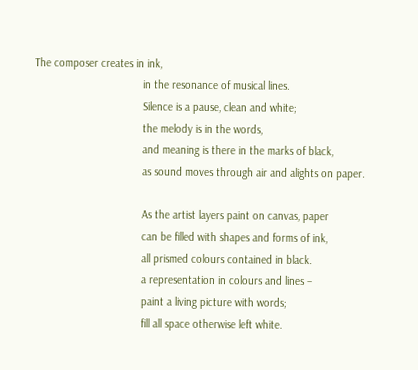The composer creates in ink,
                                    in the resonance of musical lines.
                                    Silence is a pause, clean and white;
                                    the melody is in the words,
                                    and meaning is there in the marks of black,
                                    as sound moves through air and alights on paper.

                                    As the artist layers paint on canvas, paper
                                    can be filled with shapes and forms of ink,
                                    all prismed colours contained in black.
                                    a representation in colours and lines –
                                    paint a living picture with words;
                                    fill all space otherwise left white.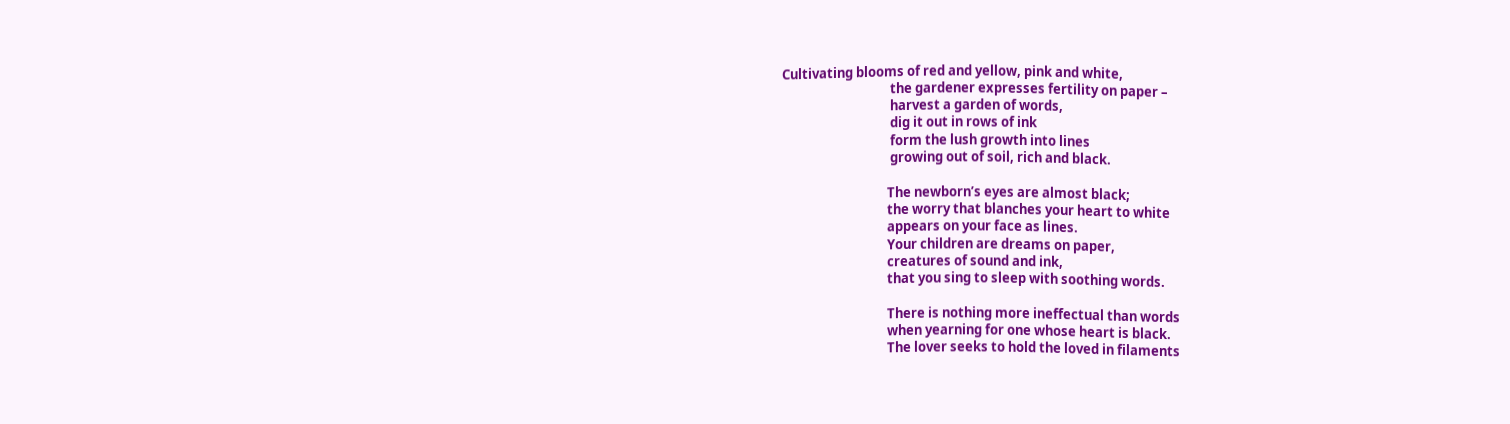Cultivating blooms of red and yellow, pink and white,
                                    the gardener expresses fertility on paper –
                                    harvest a garden of words,
                                    dig it out in rows of ink
                                    form the lush growth into lines
                                    growing out of soil, rich and black.

                                   The newborn’s eyes are almost black;
                                   the worry that blanches your heart to white
                                   appears on your face as lines.
                                   Your children are dreams on paper,
                                   creatures of sound and ink,
                                   that you sing to sleep with soothing words.

                                   There is nothing more ineffectual than words
                                   when yearning for one whose heart is black.
                                   The lover seeks to hold the loved in filaments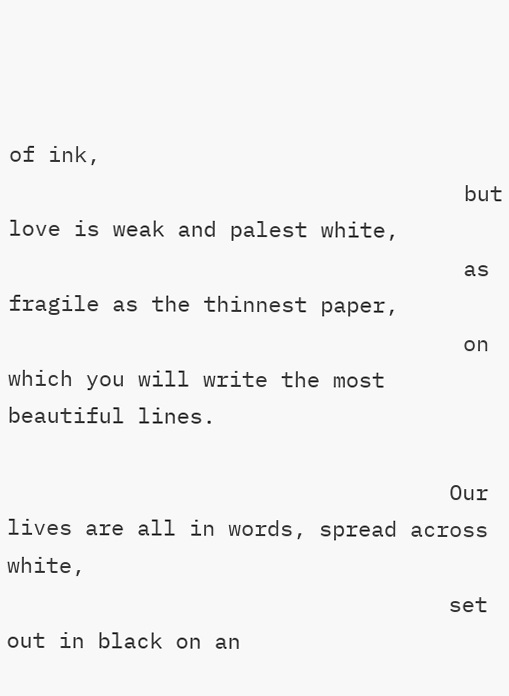of ink,
                                   but love is weak and palest white,
                                   as fragile as the thinnest paper,
                                   on which you will write the most beautiful lines.

                                  Our lives are all in words, spread across white,
                                  set out in black on an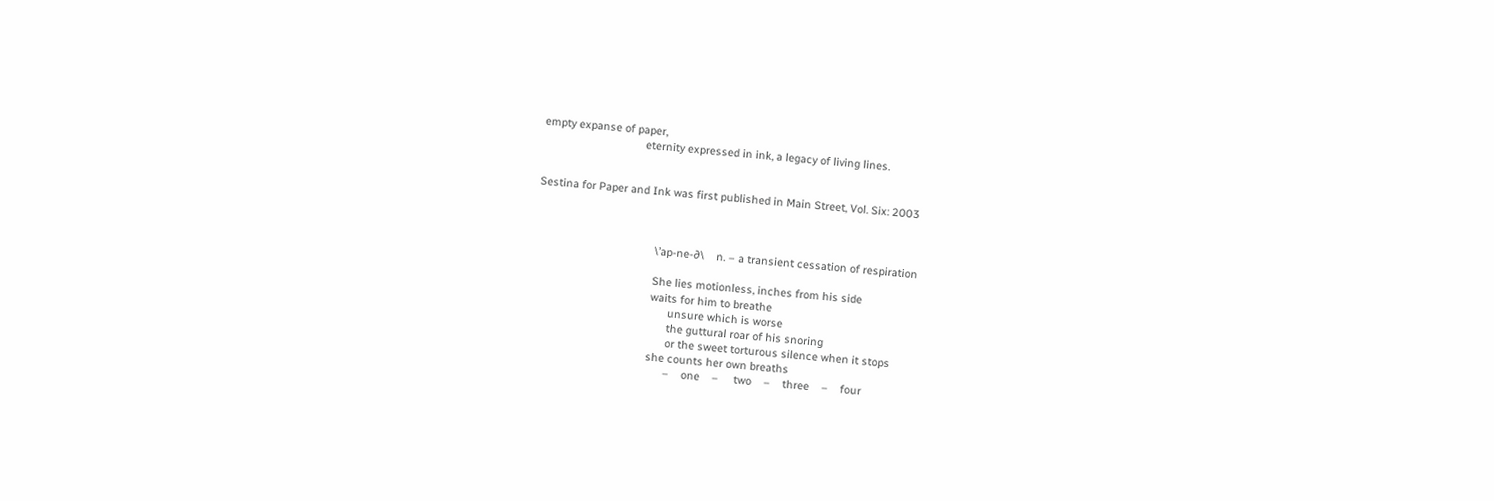empty expanse of paper,
                                  eternity expressed in ink, a legacy of living lines.


Sestina for Paper and Ink was first published in Main Street, Vol. Six: 2003



                                        \’ap-ne-∂\    n. – a transient cessation of respiration

                                        She lies motionless, inches from his side
                                        waits for him to breathe
                                              unsure which is worse
                                              the guttural roar of his snoring
                                              or the sweet torturous silence when it stops
                                        she counts her own breaths
                                              –    one    –     two    –    three    –    four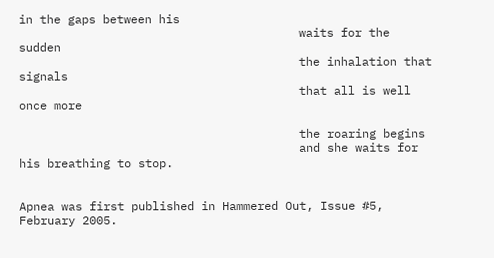in the gaps between his
                                        waits for the sudden
                                        the inhalation that signals
                                        that all is well once more

                                        the roaring begins
                                        and she waits for his breathing to stop.


Apnea was first published in Hammered Out, Issue #5, February 2005.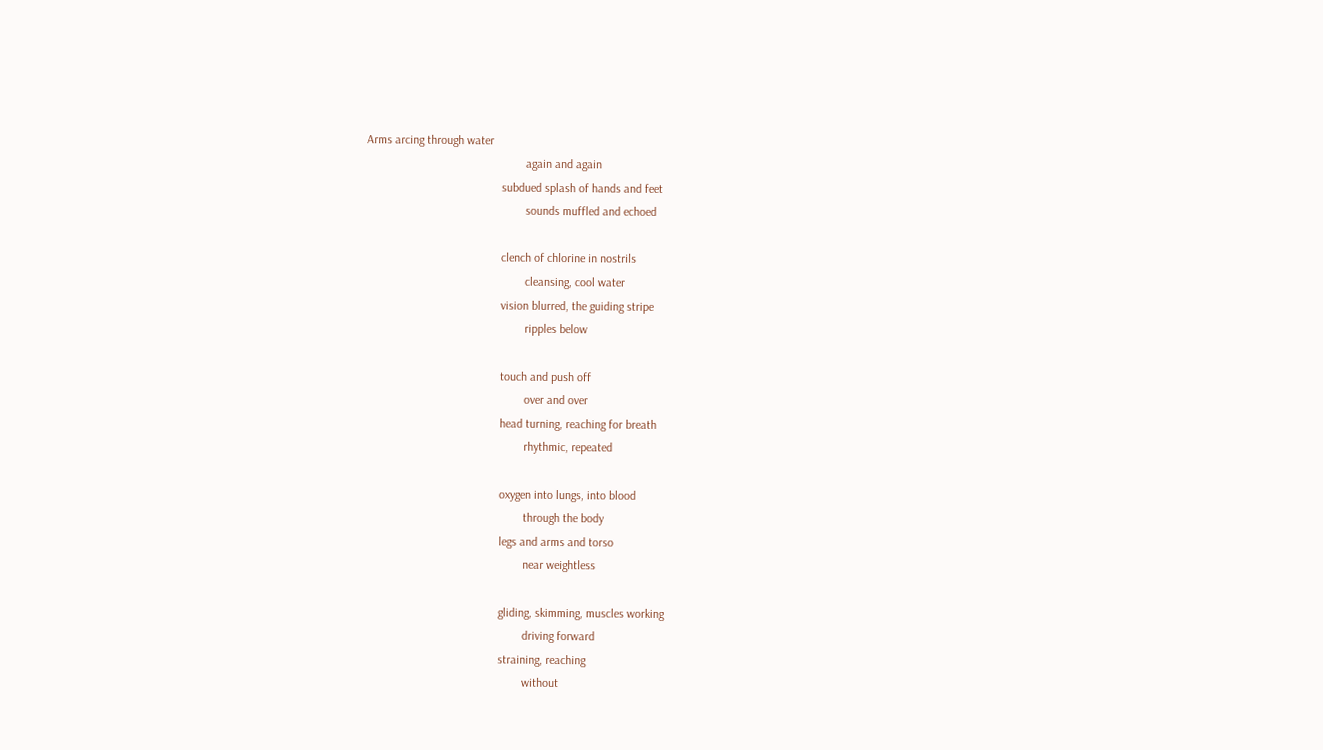Arms arcing through water
                                                     again and again
                                             subdued splash of hands and feet
                                                     sounds muffled and echoed

                                             clench of chlorine in nostrils
                                                     cleansing, cool water
                                             vision blurred, the guiding stripe
                                                     ripples below

                                             touch and push off
                                                     over and over
                                             head turning, reaching for breath
                                                     rhythmic, repeated

                                             oxygen into lungs, into blood
                                                     through the body
                                             legs and arms and torso
                                                     near weightless

                                             gliding, skimming, muscles working
                                                     driving forward
                                             straining, reaching
                                                     without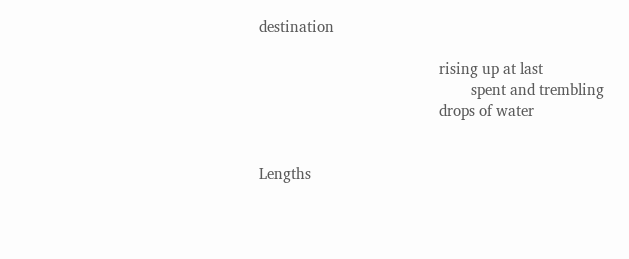destination

                                             rising up at last
                                                     spent and trembling
                                             drops of water


Lengths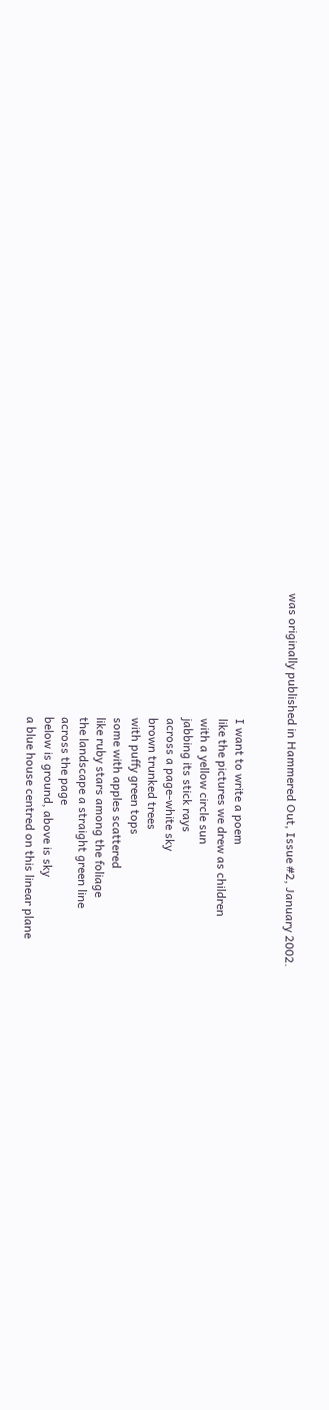was originally published in Hammered Out, Issue #2, January 2002.


                                          I want to write a poem
                                          like the pictures we drew as children
                                          with a yellow circle sun
                                          jabbing its stick rays
                                          across a page-white sky
                                          brown trunked trees
                                          with puffy green tops
                                          some with apples scattered
                                          like ruby stars among the foliage
                                          the landscape a straight green line
                                          across the page
                                          below is ground, above is sky
                                          a blue house centred on this linear plane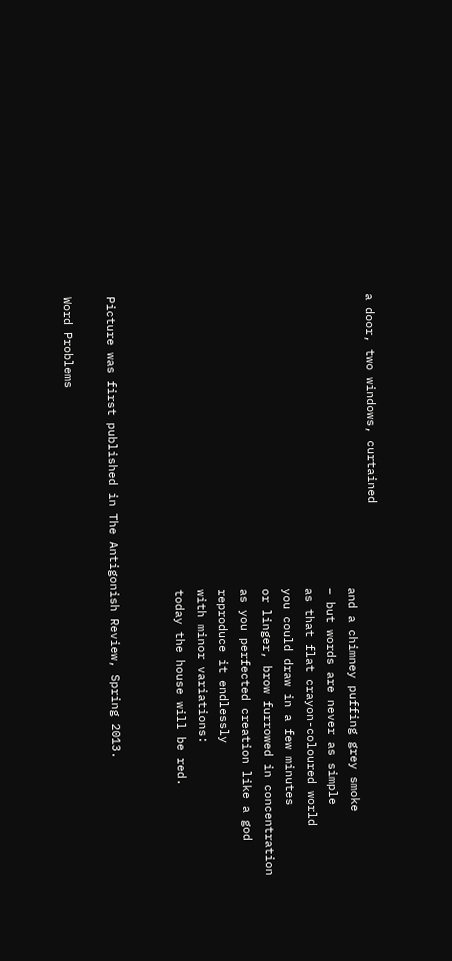a door, two windows, curtained
                                          and a chimney puffing grey smoke
                                          – but words are never as simple
                                          as that flat crayon-coloured world
                                          you could draw in a few minutes
                                          or linger, brow furrowed in concentration
                                          as you perfected creation like a god
                                          reproduce it endlessly
                                          with minor variations:
                                          today the house will be red.


Picture was first published in The Antigonish Review, Spring 2013.

Word Problems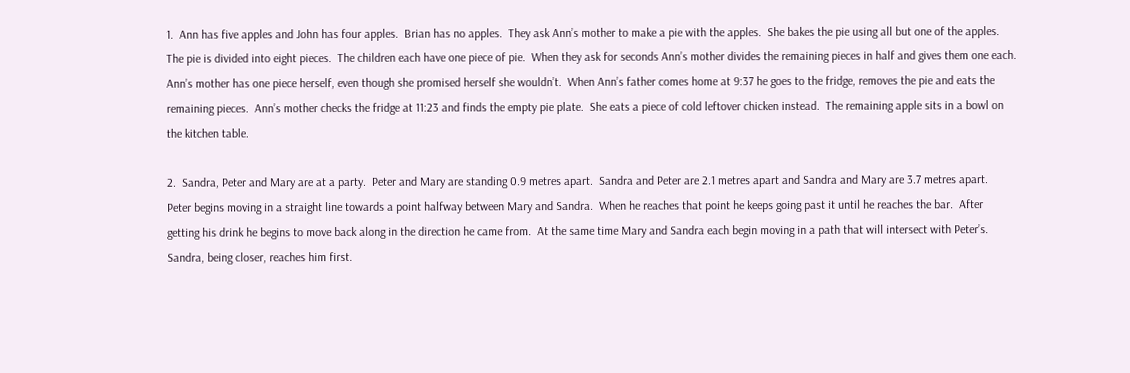1.  Ann has five apples and John has four apples.  Brian has no apples.  They ask Ann’s mother to make a pie with the apples.  She bakes the pie using all but one of the apples.  The pie is divided into eight pieces.  The children each have one piece of pie.  When they ask for seconds Ann’s mother divides the remaining pieces in half and gives them one each.  Ann’s mother has one piece herself, even though she promised herself she wouldn’t.  When Ann’s father comes home at 9:37 he goes to the fridge, removes the pie and eats the remaining pieces.  Ann’s mother checks the fridge at 11:23 and finds the empty pie plate.  She eats a piece of cold leftover chicken instead.  The remaining apple sits in a bowl on the kitchen table.

2.  Sandra, Peter and Mary are at a party.  Peter and Mary are standing 0.9 metres apart.  Sandra and Peter are 2.1 metres apart and Sandra and Mary are 3.7 metres apart.  Peter begins moving in a straight line towards a point halfway between Mary and Sandra.  When he reaches that point he keeps going past it until he reaches the bar.  After getting his drink he begins to move back along in the direction he came from.  At the same time Mary and Sandra each begin moving in a path that will intersect with Peter’s.  Sandra, being closer, reaches him first.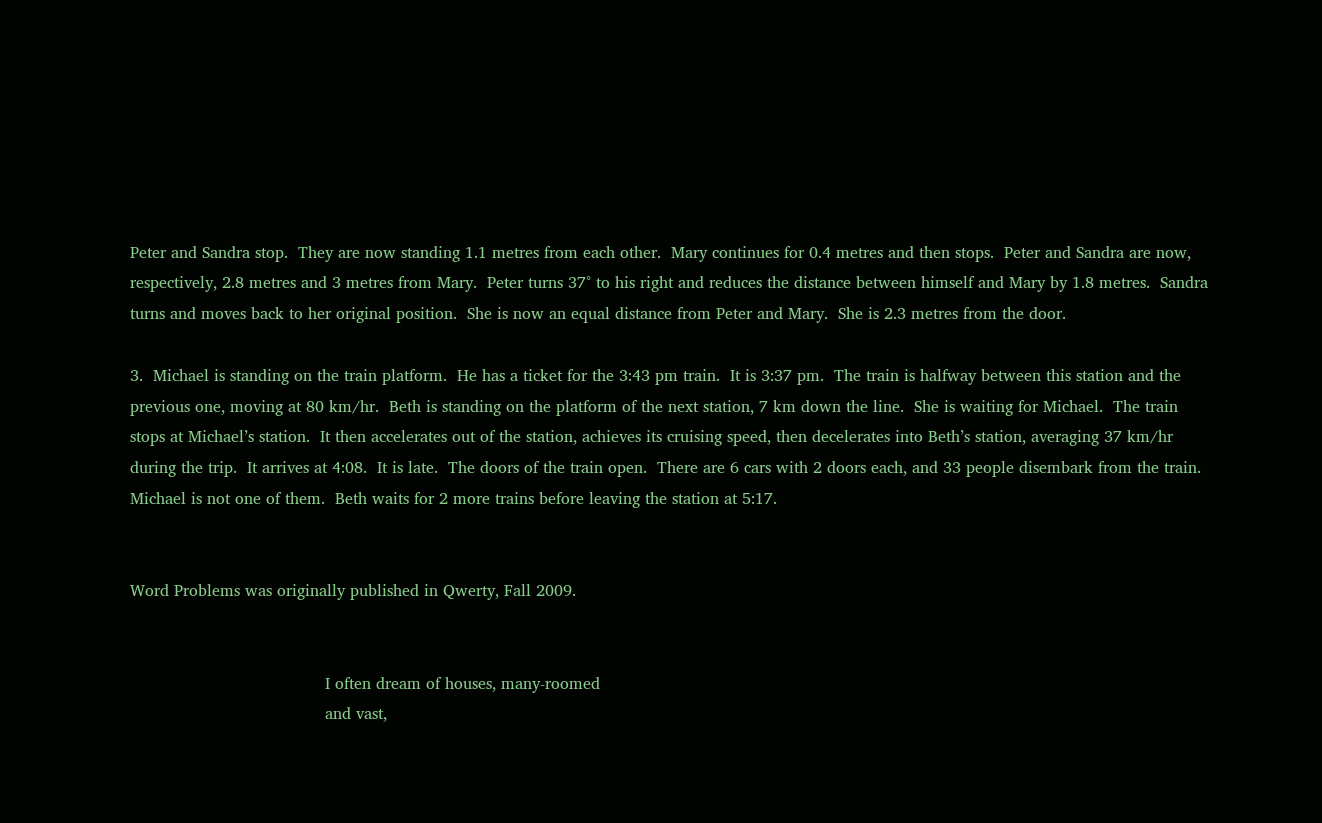Peter and Sandra stop.  They are now standing 1.1 metres from each other.  Mary continues for 0.4 metres and then stops.  Peter and Sandra are now, respectively, 2.8 metres and 3 metres from Mary.  Peter turns 37° to his right and reduces the distance between himself and Mary by 1.8 metres.  Sandra turns and moves back to her original position.  She is now an equal distance from Peter and Mary.  She is 2.3 metres from the door.

3.  Michael is standing on the train platform.  He has a ticket for the 3:43 pm train.  It is 3:37 pm.  The train is halfway between this station and the previous one, moving at 80 km/hr.  Beth is standing on the platform of the next station, 7 km down the line.  She is waiting for Michael.  The train stops at Michael’s station.  It then accelerates out of the station, achieves its cruising speed, then decelerates into Beth’s station, averaging 37 km/hr during the trip.  It arrives at 4:08.  It is late.  The doors of the train open.  There are 6 cars with 2 doors each, and 33 people disembark from the train.  Michael is not one of them.  Beth waits for 2 more trains before leaving the station at 5:17.


Word Problems was originally published in Qwerty, Fall 2009.


                                       I often dream of houses, many-roomed
                                       and vast,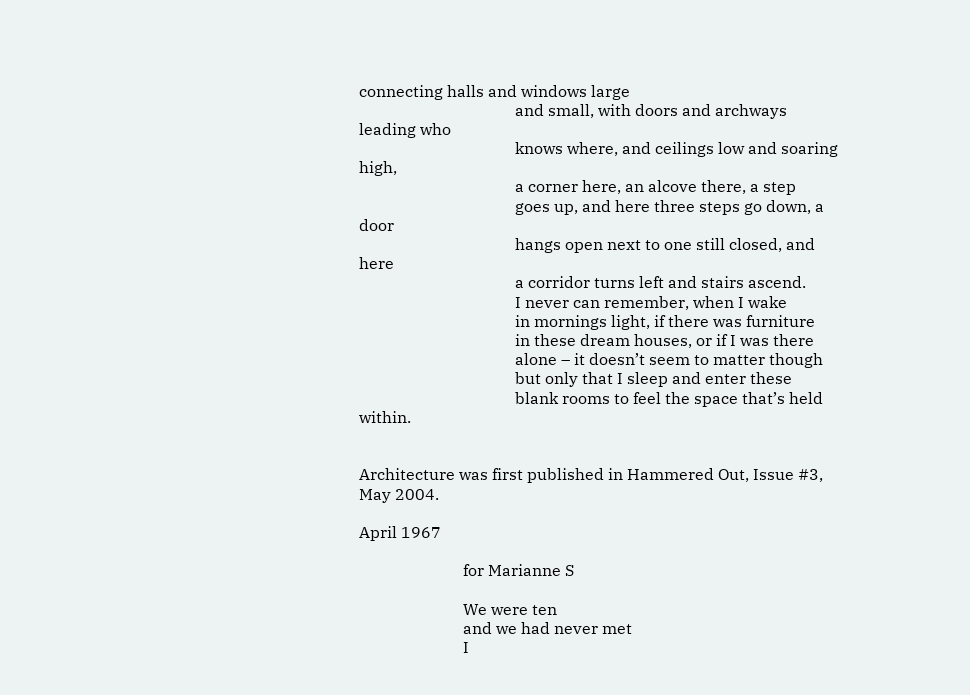connecting halls and windows large
                                       and small, with doors and archways leading who
                                       knows where, and ceilings low and soaring high,
                                       a corner here, an alcove there, a step
                                       goes up, and here three steps go down, a door
                                       hangs open next to one still closed, and here
                                       a corridor turns left and stairs ascend.
                                       I never can remember, when I wake
                                       in mornings light, if there was furniture
                                       in these dream houses, or if I was there
                                       alone – it doesn’t seem to matter though
                                       but only that I sleep and enter these
                                       blank rooms to feel the space that’s held within.


Architecture was first published in Hammered Out, Issue #3, May 2004.

April 1967

                          for Marianne S

                          We were ten
                          and we had never met
                          I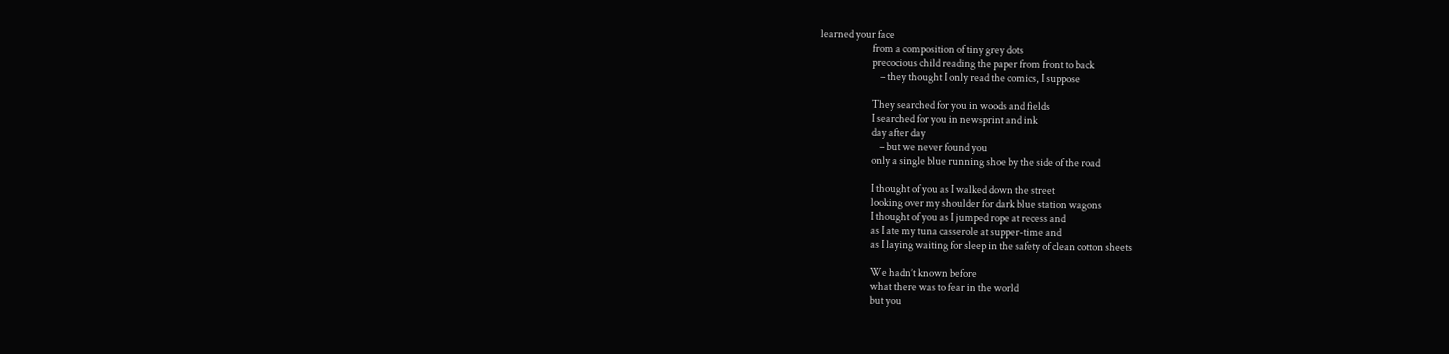learned your face
                          from a composition of tiny grey dots
                          precocious child reading the paper from front to back
                              – they thought I only read the comics, I suppose

                          They searched for you in woods and fields
                          I searched for you in newsprint and ink
                          day after day
                              – but we never found you
                          only a single blue running shoe by the side of the road

                          I thought of you as I walked down the street
                          looking over my shoulder for dark blue station wagons
                          I thought of you as I jumped rope at recess and
                          as I ate my tuna casserole at supper-time and
                          as I laying waiting for sleep in the safety of clean cotton sheets

                          We hadn’t known before
                          what there was to fear in the world
                          but you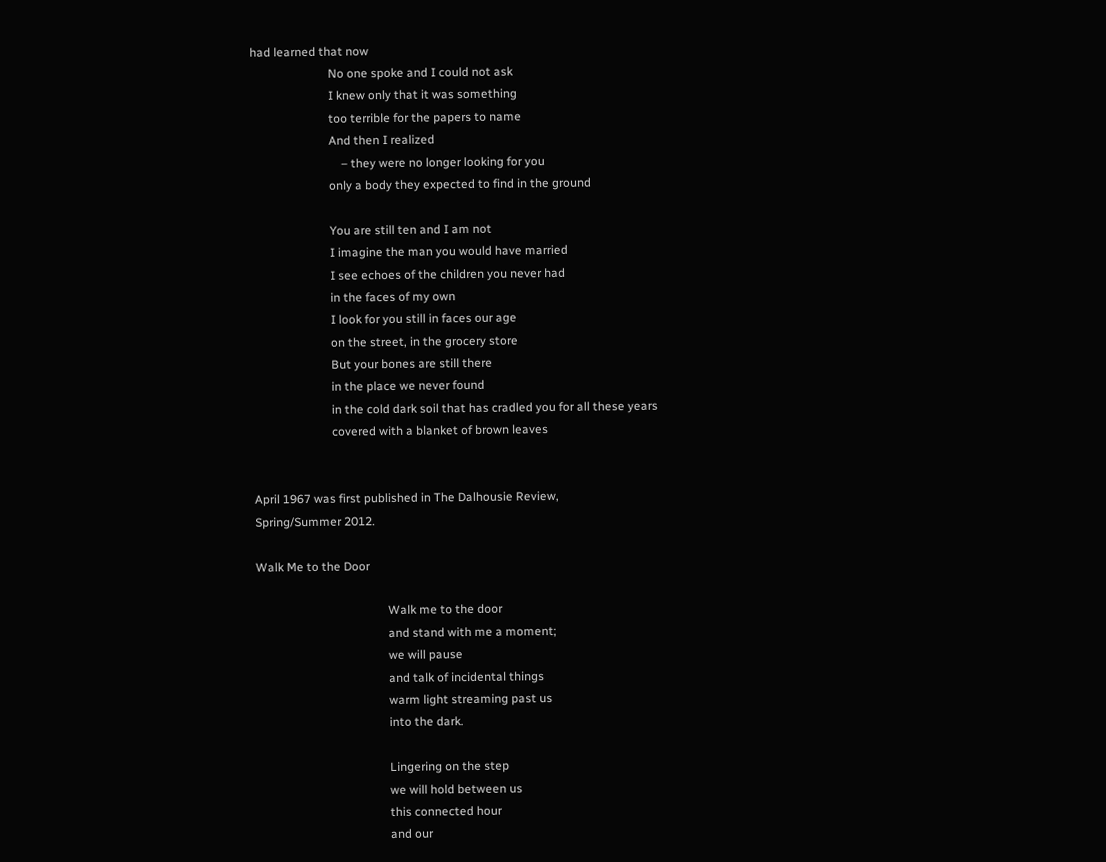had learned that now
                          No one spoke and I could not ask
                          I knew only that it was something
                          too terrible for the papers to name
                          And then I realized
                              – they were no longer looking for you
                          only a body they expected to find in the ground

                          You are still ten and I am not
                          I imagine the man you would have married
                          I see echoes of the children you never had
                          in the faces of my own
                          I look for you still in faces our age
                          on the street, in the grocery store
                          But your bones are still there
                          in the place we never found
                          in the cold dark soil that has cradled you for all these years
                          covered with a blanket of brown leaves


April 1967 was first published in The Dalhousie Review,
Spring/Summer 2012.

Walk Me to the Door

                                            Walk me to the door
                                            and stand with me a moment;
                                            we will pause
                                            and talk of incidental things
                                            warm light streaming past us
                                            into the dark.

                                            Lingering on the step
                                            we will hold between us
                                            this connected hour
                                            and our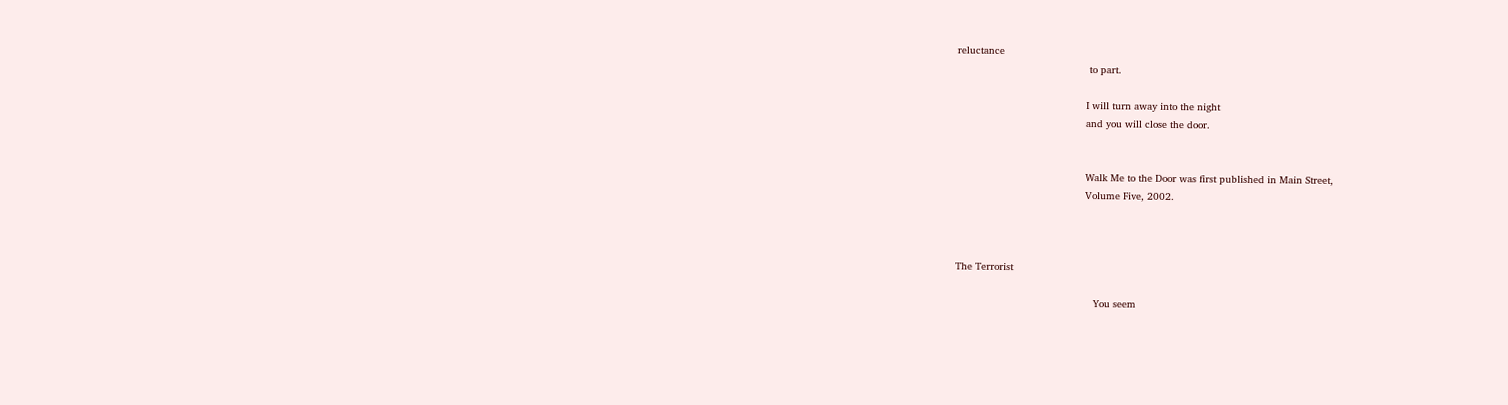reluctance
                                            to part.

                                           I will turn away into the night
                                           and you will close the door.


                                           Walk Me to the Door was first published in Main Street,
                                           Volume Five, 2002.



The Terrorist

                                              You seem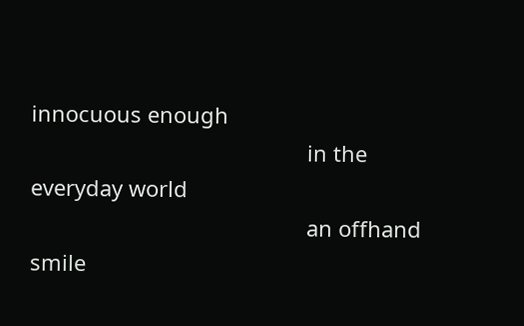innocuous enough
                                              in the everyday world
                                              an offhand smile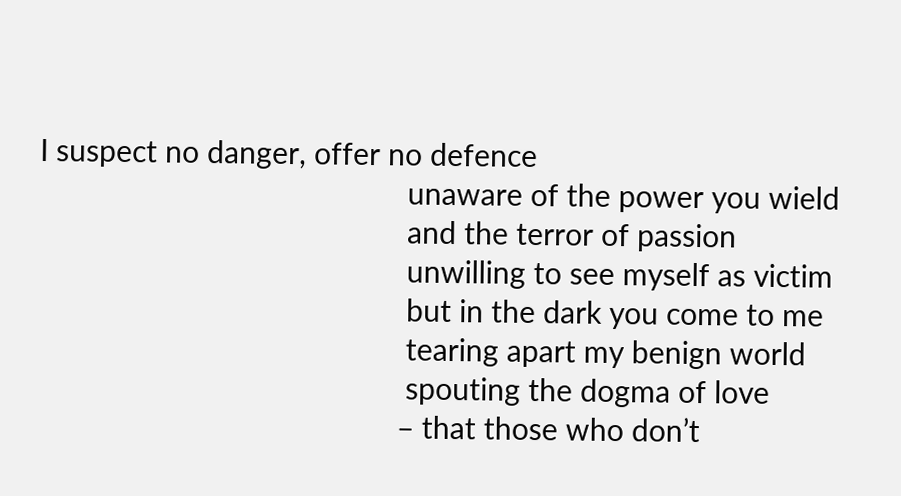I suspect no danger, offer no defence
                                              unaware of the power you wield
                                              and the terror of passion
                                              unwilling to see myself as victim
                                              but in the dark you come to me
                                              tearing apart my benign world
                                              spouting the dogma of love
                                             – that those who don’t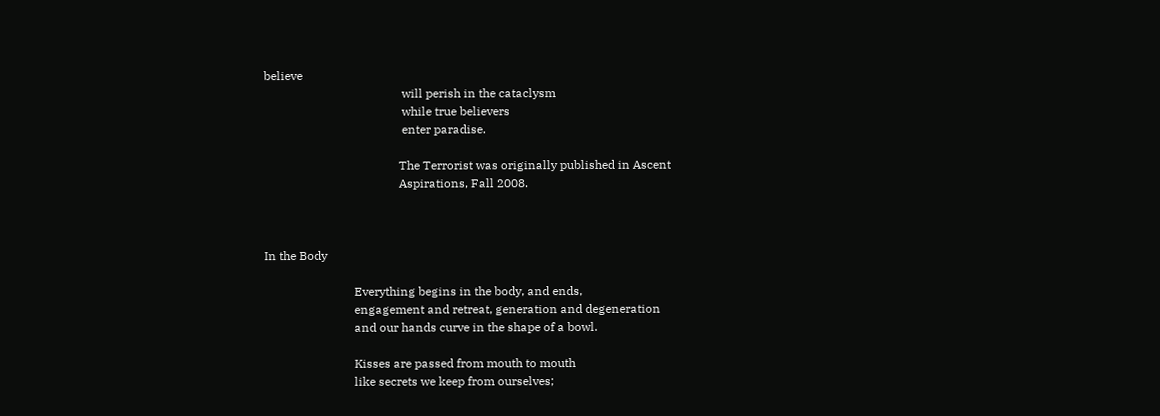believe
                                              will perish in the cataclysm
                                              while true believers
                                              enter paradise.

                                             The Terrorist was originally published in Ascent
                                             Aspirations, Fall 2008.



In the Body

                              Everything begins in the body, and ends,
                              engagement and retreat, generation and degeneration
                              and our hands curve in the shape of a bowl.

                              Kisses are passed from mouth to mouth
                              like secrets we keep from ourselves;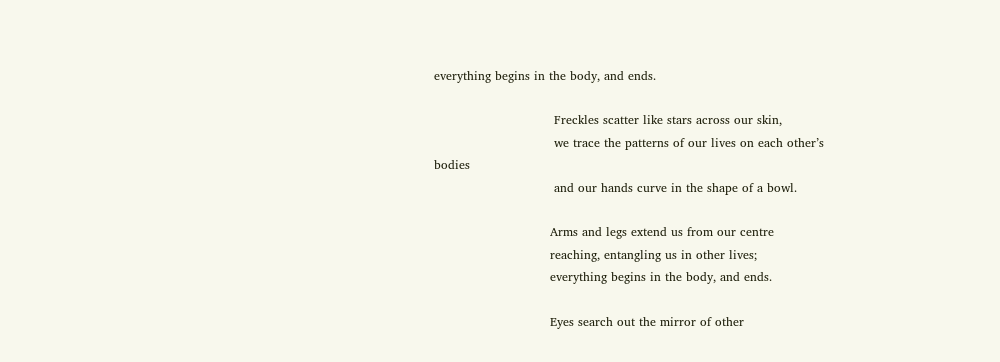everything begins in the body, and ends.

                              Freckles scatter like stars across our skin,
                              we trace the patterns of our lives on each other’s bodies
                              and our hands curve in the shape of a bowl.

                             Arms and legs extend us from our centre
                             reaching, entangling us in other lives;
                             everything begins in the body, and ends.

                             Eyes search out the mirror of other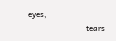eyes,
                             tears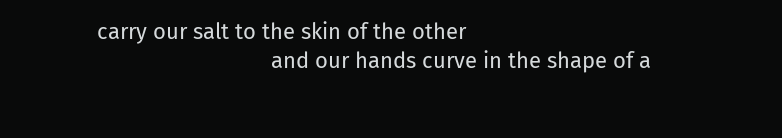carry our salt to the skin of the other
                             and our hands curve in the shape of a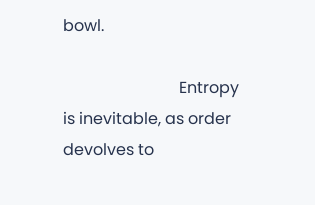bowl.

                             Entropy is inevitable, as order devolves to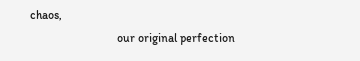chaos,
                             our original perfection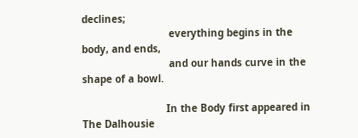declines;
                             everything begins in the body, and ends,
                             and our hands curve in the shape of a bowl.

                            In the Body first appeared in The Dalhousie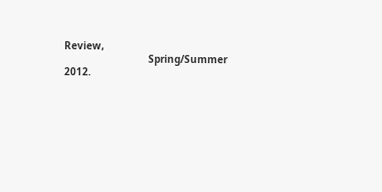Review,
                            Spring/Summer 2012.